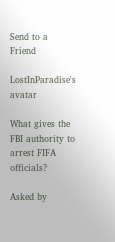Send to a Friend

LostInParadise's avatar

What gives the FBI authority to arrest FIFA officials?

Asked by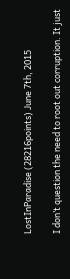LostInParadise (28216points) June 7th, 2015

I don’t question the need to root out corruption. It just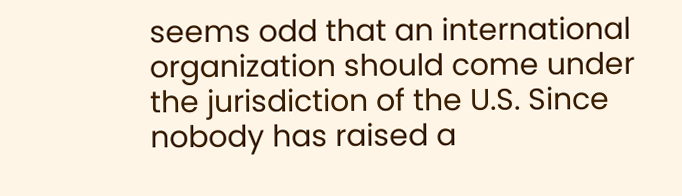seems odd that an international organization should come under the jurisdiction of the U.S. Since nobody has raised a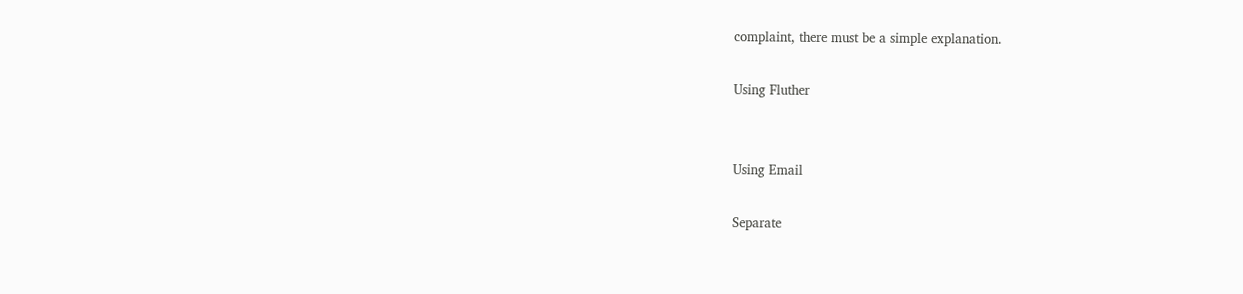complaint, there must be a simple explanation.

Using Fluther


Using Email

Separate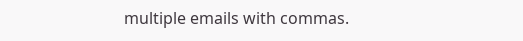multiple emails with commas.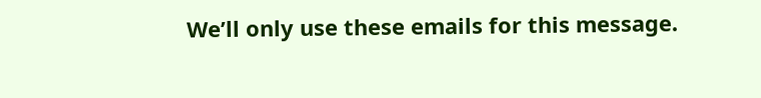We’ll only use these emails for this message.